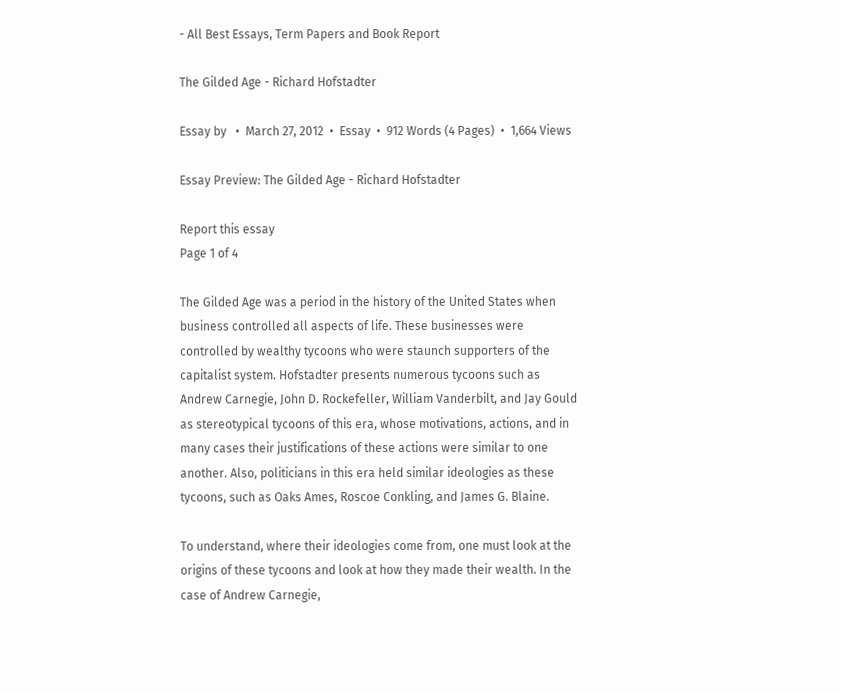- All Best Essays, Term Papers and Book Report

The Gilded Age - Richard Hofstadter

Essay by   •  March 27, 2012  •  Essay  •  912 Words (4 Pages)  •  1,664 Views

Essay Preview: The Gilded Age - Richard Hofstadter

Report this essay
Page 1 of 4

The Gilded Age was a period in the history of the United States when business controlled all aspects of life. These businesses were controlled by wealthy tycoons who were staunch supporters of the capitalist system. Hofstadter presents numerous tycoons such as Andrew Carnegie, John D. Rockefeller, William Vanderbilt, and Jay Gould as stereotypical tycoons of this era, whose motivations, actions, and in many cases their justifications of these actions were similar to one another. Also, politicians in this era held similar ideologies as these tycoons, such as Oaks Ames, Roscoe Conkling, and James G. Blaine.

To understand, where their ideologies come from, one must look at the origins of these tycoons and look at how they made their wealth. In the case of Andrew Carnegie,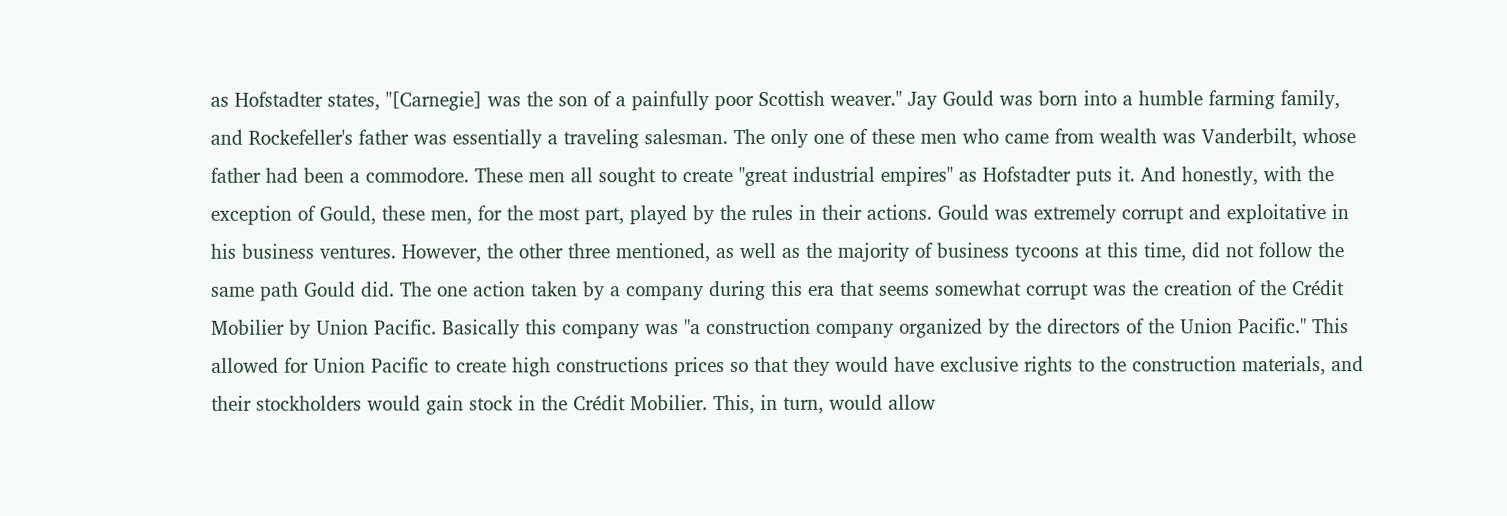as Hofstadter states, "[Carnegie] was the son of a painfully poor Scottish weaver." Jay Gould was born into a humble farming family, and Rockefeller's father was essentially a traveling salesman. The only one of these men who came from wealth was Vanderbilt, whose father had been a commodore. These men all sought to create "great industrial empires" as Hofstadter puts it. And honestly, with the exception of Gould, these men, for the most part, played by the rules in their actions. Gould was extremely corrupt and exploitative in his business ventures. However, the other three mentioned, as well as the majority of business tycoons at this time, did not follow the same path Gould did. The one action taken by a company during this era that seems somewhat corrupt was the creation of the Crédit Mobilier by Union Pacific. Basically this company was "a construction company organized by the directors of the Union Pacific." This allowed for Union Pacific to create high constructions prices so that they would have exclusive rights to the construction materials, and their stockholders would gain stock in the Crédit Mobilier. This, in turn, would allow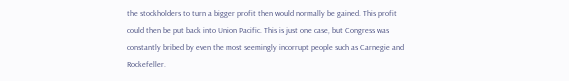the stockholders to turn a bigger profit then would normally be gained. This profit could then be put back into Union Pacific. This is just one case, but Congress was constantly bribed by even the most seemingly incorrupt people such as Carnegie and Rockefeller.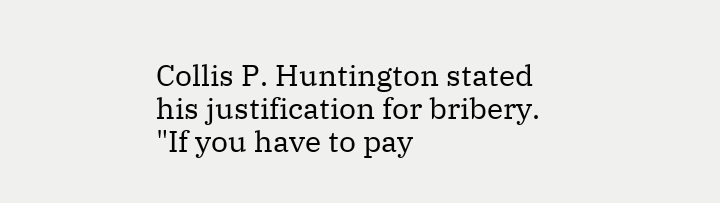Collis P. Huntington stated his justification for bribery. "If you have to pay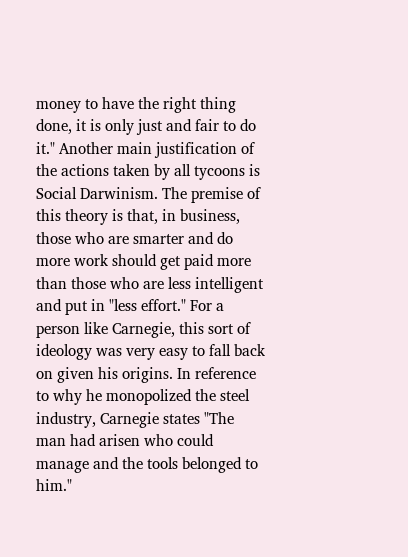money to have the right thing done, it is only just and fair to do it." Another main justification of the actions taken by all tycoons is Social Darwinism. The premise of this theory is that, in business, those who are smarter and do more work should get paid more than those who are less intelligent and put in "less effort." For a person like Carnegie, this sort of ideology was very easy to fall back on given his origins. In reference to why he monopolized the steel industry, Carnegie states "The man had arisen who could manage and the tools belonged to him."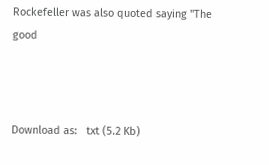Rockefeller was also quoted saying "The good



Download as:   txt (5.2 Kb)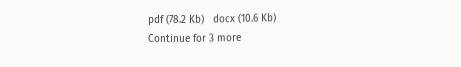pdf (78.2 Kb)   docx (10.6 Kb)
Continue for 3 more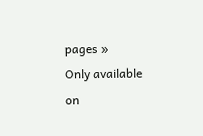pages »
Only available on